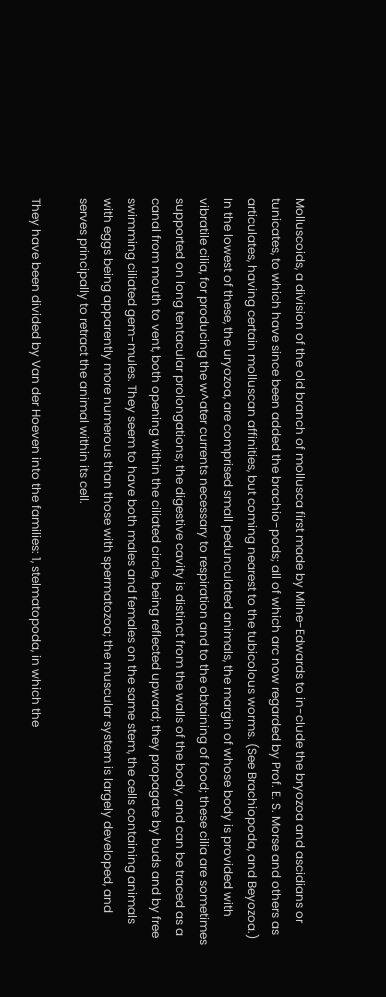Molluscoids, a division of the old branch of mollusca first made by Milne-Edwards to in-clude the bryozoa and ascidians or tunicates, to which have since been added the brachio-pods; all of which arc now regarded by Prof. E. S. Morse and others as articulates, having certain molluscan affinities, but coming nearest to the tubicolous worms. (See Brachiopoda, and Beyozoa.) In the lowest of these, the uryozoa, are comprised small pedunculated animals, the margin of whose body is provided with vibratile cilia, for producing the w^ater currents necessary to respiration and to the obtaining of food; these cilia are sometimes supported on long tentacular prolongations; the digestive cavity is distinct from the walls of the body, and can be traced as a canal from mouth to vent, both opening within the ciliated circle, being reflected upward; they propagate by buds and by free swimming ciliated gem-mules. They seem to have both males and females on the same stem, the cells containing animals with eggs being apparently more numerous than those with spermatozoa; the muscular system is largely developed, and serves principally to retract the animal within its cell.

They have been divided by Van der Hoeven into the families: 1, stelmatopoda, in which the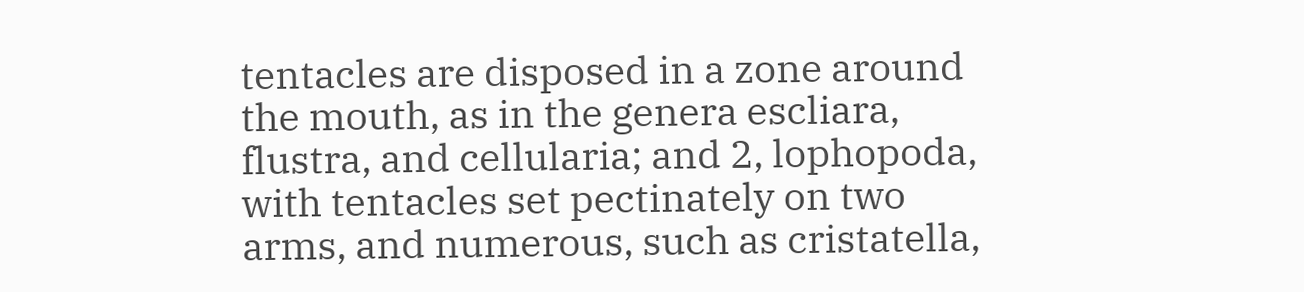tentacles are disposed in a zone around the mouth, as in the genera escliara, flustra, and cellularia; and 2, lophopoda, with tentacles set pectinately on two arms, and numerous, such as cristatella,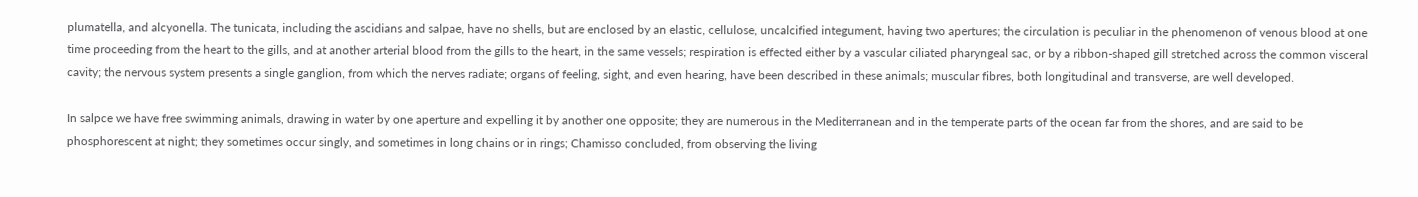plumatella, and alcyonella. The tunicata, including the ascidians and salpae, have no shells, but are enclosed by an elastic, cellulose, uncalcified integument, having two apertures; the circulation is peculiar in the phenomenon of venous blood at one time proceeding from the heart to the gills, and at another arterial blood from the gills to the heart, in the same vessels; respiration is effected either by a vascular ciliated pharyngeal sac, or by a ribbon-shaped gill stretched across the common visceral cavity; the nervous system presents a single ganglion, from which the nerves radiate; organs of feeling, sight, and even hearing, have been described in these animals; muscular fibres, both longitudinal and transverse, are well developed.

In salpce we have free swimming animals, drawing in water by one aperture and expelling it by another one opposite; they are numerous in the Mediterranean and in the temperate parts of the ocean far from the shores, and are said to be phosphorescent at night; they sometimes occur singly, and sometimes in long chains or in rings; Chamisso concluded, from observing the living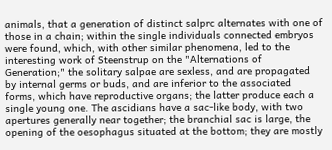animals, that a generation of distinct salprc alternates with one of those in a chain; within the single individuals connected embryos were found, which, with other similar phenomena, led to the interesting work of Steenstrup on the "Alternations of Generation;" the solitary salpae are sexless, and are propagated by internal germs or buds, and are inferior to the associated forms, which have reproductive organs; the latter produce each a single young one. The ascidians have a sac-like body, with two apertures generally near together; the branchial sac is large, the opening of the oesophagus situated at the bottom; they are mostly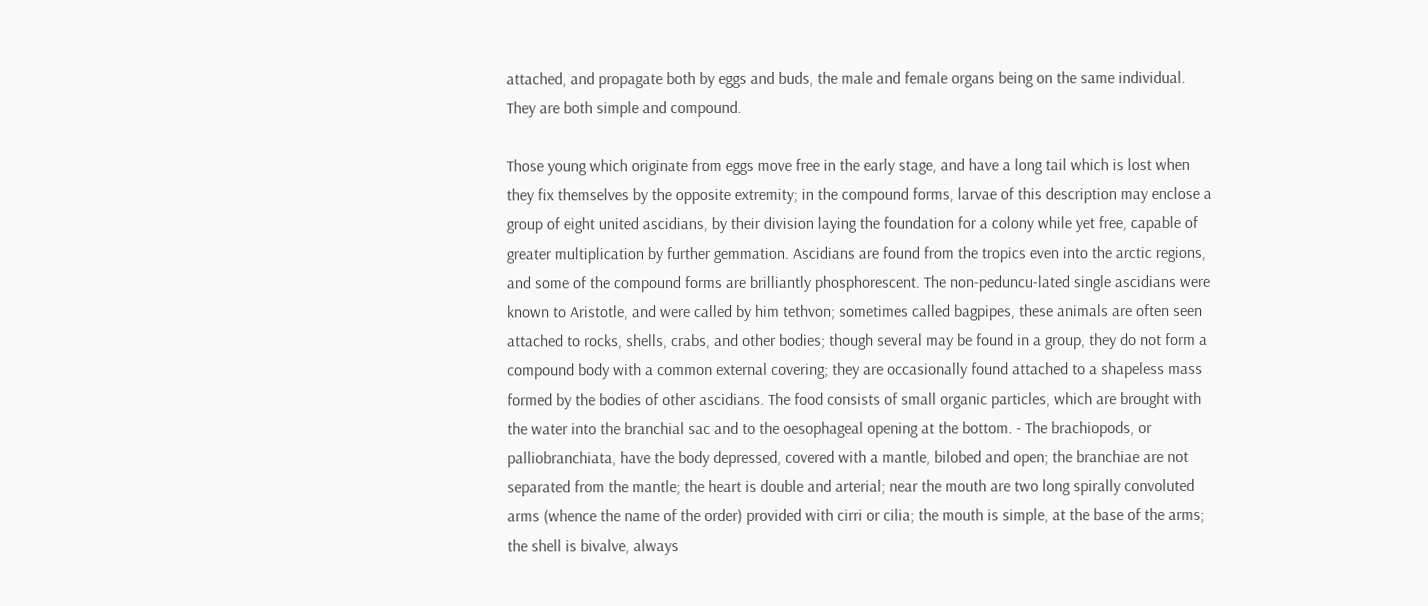attached, and propagate both by eggs and buds, the male and female organs being on the same individual. They are both simple and compound.

Those young which originate from eggs move free in the early stage, and have a long tail which is lost when they fix themselves by the opposite extremity; in the compound forms, larvae of this description may enclose a group of eight united ascidians, by their division laying the foundation for a colony while yet free, capable of greater multiplication by further gemmation. Ascidians are found from the tropics even into the arctic regions, and some of the compound forms are brilliantly phosphorescent. The non-peduncu-lated single ascidians were known to Aristotle, and were called by him tethvon; sometimes called bagpipes, these animals are often seen attached to rocks, shells, crabs, and other bodies; though several may be found in a group, they do not form a compound body with a common external covering; they are occasionally found attached to a shapeless mass formed by the bodies of other ascidians. The food consists of small organic particles, which are brought with the water into the branchial sac and to the oesophageal opening at the bottom. - The brachiopods, or palliobranchiata, have the body depressed, covered with a mantle, bilobed and open; the branchiae are not separated from the mantle; the heart is double and arterial; near the mouth are two long spirally convoluted arms (whence the name of the order) provided with cirri or cilia; the mouth is simple, at the base of the arms; the shell is bivalve, always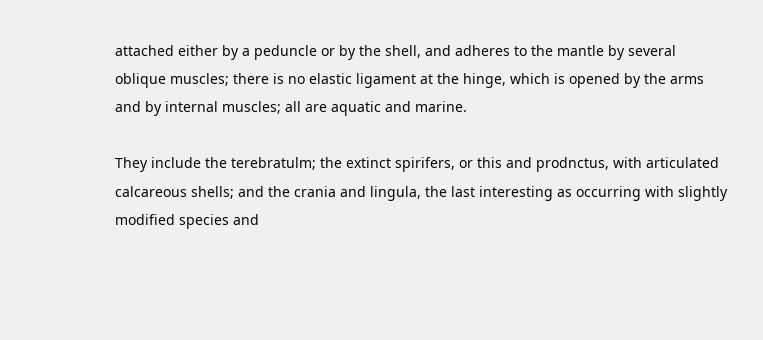attached either by a peduncle or by the shell, and adheres to the mantle by several oblique muscles; there is no elastic ligament at the hinge, which is opened by the arms and by internal muscles; all are aquatic and marine.

They include the terebratulm; the extinct spirifers, or this and prodnctus, with articulated calcareous shells; and the crania and lingula, the last interesting as occurring with slightly modified species and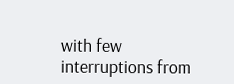with few interruptions from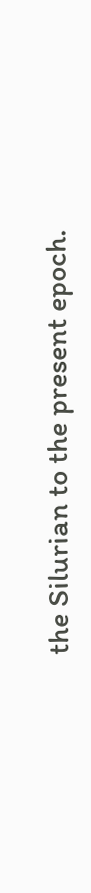the Silurian to the present epoch.